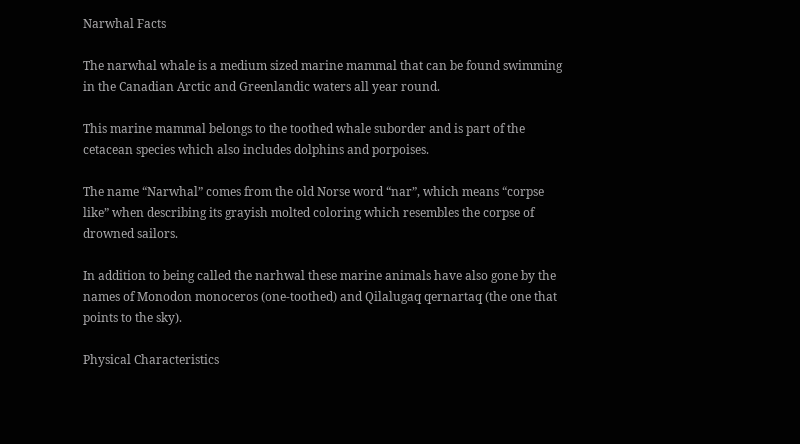Narwhal Facts

The narwhal whale is a medium sized marine mammal that can be found swimming in the Canadian Arctic and Greenlandic waters all year round.

This marine mammal belongs to the toothed whale suborder and is part of the cetacean species which also includes dolphins and porpoises.

The name “Narwhal” comes from the old Norse word “nar”, which means “corpse like” when describing its grayish molted coloring which resembles the corpse of drowned sailors.

In addition to being called the narhwal these marine animals have also gone by the names of Monodon monoceros (one-toothed) and Qilalugaq qernartaq (the one that points to the sky).

Physical Characteristics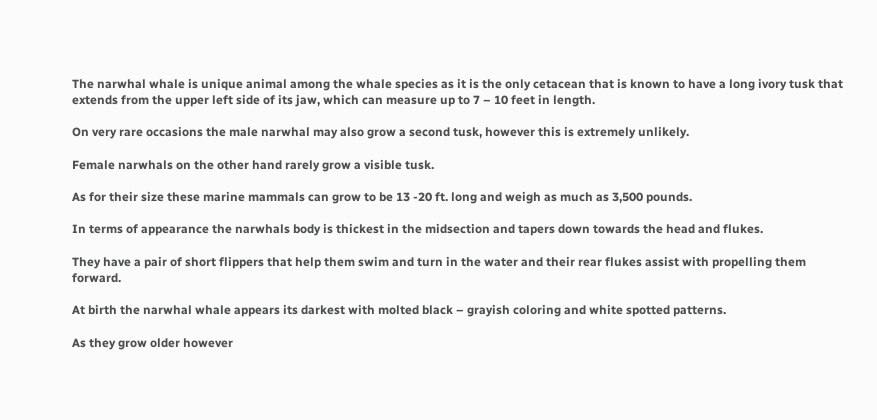The narwhal whale is unique animal among the whale species as it is the only cetacean that is known to have a long ivory tusk that extends from the upper left side of its jaw, which can measure up to 7 – 10 feet in length.

On very rare occasions the male narwhal may also grow a second tusk, however this is extremely unlikely.

Female narwhals on the other hand rarely grow a visible tusk.

As for their size these marine mammals can grow to be 13 -20 ft. long and weigh as much as 3,500 pounds.

In terms of appearance the narwhals body is thickest in the midsection and tapers down towards the head and flukes.

They have a pair of short flippers that help them swim and turn in the water and their rear flukes assist with propelling them forward.

At birth the narwhal whale appears its darkest with molted black – grayish coloring and white spotted patterns.

As they grow older however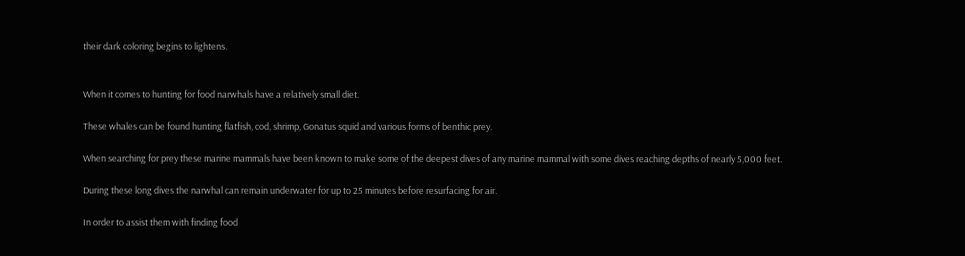their dark coloring begins to lightens.


When it comes to hunting for food narwhals have a relatively small diet.

These whales can be found hunting flatfish, cod, shrimp, Gonatus squid and various forms of benthic prey.

When searching for prey these marine mammals have been known to make some of the deepest dives of any marine mammal with some dives reaching depths of nearly 5,000 feet.

During these long dives the narwhal can remain underwater for up to 25 minutes before resurfacing for air.

In order to assist them with finding food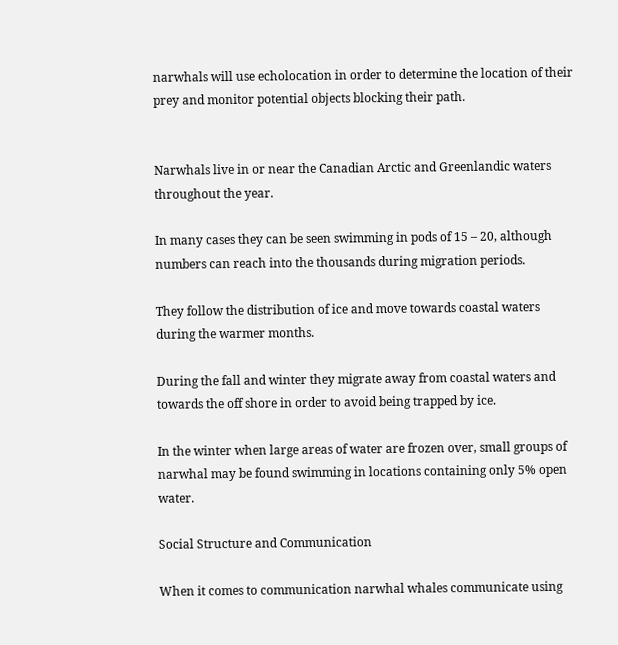narwhals will use echolocation in order to determine the location of their prey and monitor potential objects blocking their path.


Narwhals live in or near the Canadian Arctic and Greenlandic waters throughout the year.

In many cases they can be seen swimming in pods of 15 – 20, although numbers can reach into the thousands during migration periods.

They follow the distribution of ice and move towards coastal waters during the warmer months.

During the fall and winter they migrate away from coastal waters and towards the off shore in order to avoid being trapped by ice.

In the winter when large areas of water are frozen over, small groups of narwhal may be found swimming in locations containing only 5% open water.

Social Structure and Communication

When it comes to communication narwhal whales communicate using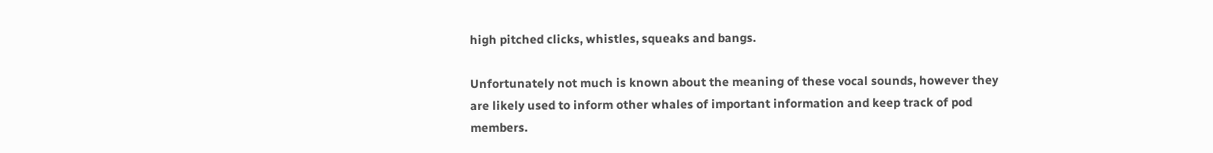high pitched clicks, whistles, squeaks and bangs.

Unfortunately not much is known about the meaning of these vocal sounds, however they are likely used to inform other whales of important information and keep track of pod members.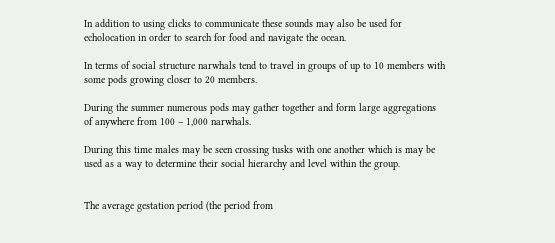In addition to using clicks to communicate these sounds may also be used for echolocation in order to search for food and navigate the ocean.

In terms of social structure narwhals tend to travel in groups of up to 10 members with some pods growing closer to 20 members.

During the summer numerous pods may gather together and form large aggregations of anywhere from 100 – 1,000 narwhals.

During this time males may be seen crossing tusks with one another which is may be used as a way to determine their social hierarchy and level within the group.


The average gestation period (the period from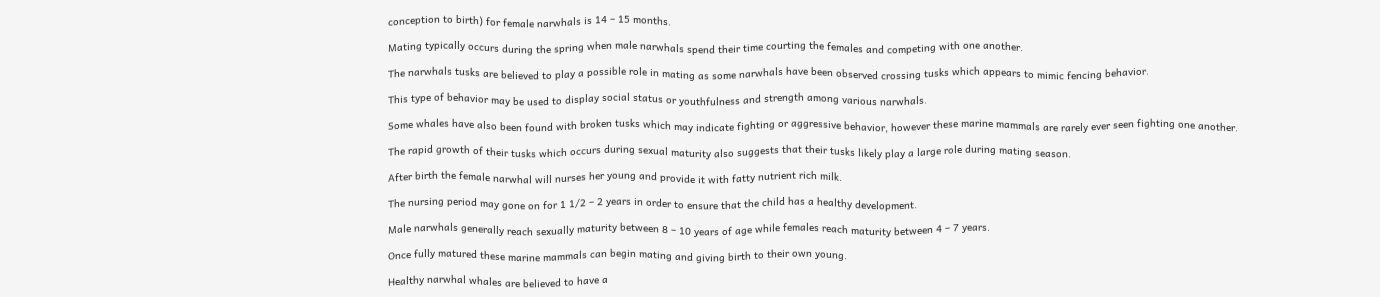conception to birth) for female narwhals is 14 – 15 months.

Mating typically occurs during the spring when male narwhals spend their time courting the females and competing with one another.

The narwhals tusks are believed to play a possible role in mating as some narwhals have been observed crossing tusks which appears to mimic fencing behavior.

This type of behavior may be used to display social status or youthfulness and strength among various narwhals.

Some whales have also been found with broken tusks which may indicate fighting or aggressive behavior, however these marine mammals are rarely ever seen fighting one another.

The rapid growth of their tusks which occurs during sexual maturity also suggests that their tusks likely play a large role during mating season.

After birth the female narwhal will nurses her young and provide it with fatty nutrient rich milk.

The nursing period may gone on for 1 1/2 – 2 years in order to ensure that the child has a healthy development.

Male narwhals generally reach sexually maturity between 8 – 10 years of age while females reach maturity between 4 – 7 years.

Once fully matured these marine mammals can begin mating and giving birth to their own young.

Healthy narwhal whales are believed to have a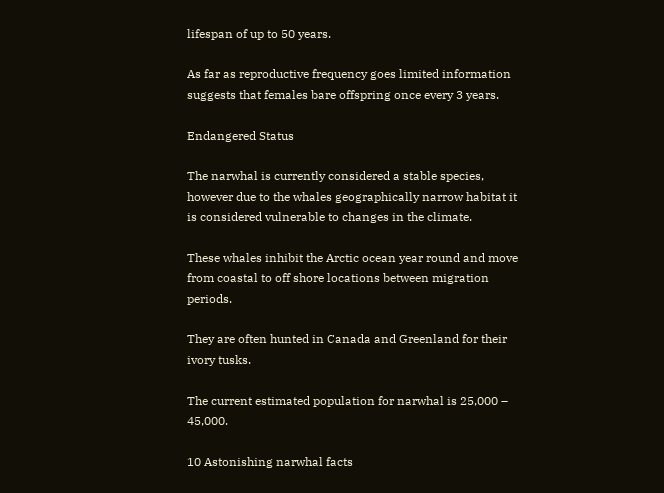lifespan of up to 50 years.

As far as reproductive frequency goes limited information suggests that females bare offspring once every 3 years.

Endangered Status

The narwhal is currently considered a stable species, however due to the whales geographically narrow habitat it is considered vulnerable to changes in the climate.

These whales inhibit the Arctic ocean year round and move from coastal to off shore locations between migration periods.

They are often hunted in Canada and Greenland for their ivory tusks.

The current estimated population for narwhal is 25,000 – 45,000.

10 Astonishing narwhal facts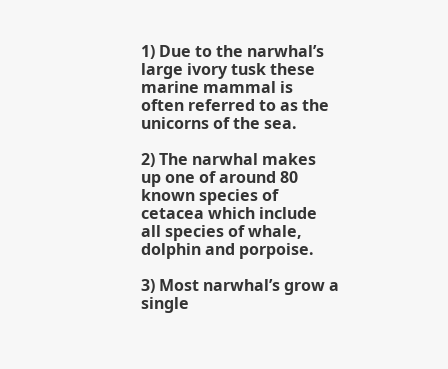1) Due to the narwhal’s large ivory tusk these marine mammal is often referred to as the unicorns of the sea.

2) The narwhal makes up one of around 80 known species of cetacea which include all species of whale, dolphin and porpoise.

3) Most narwhal’s grow a single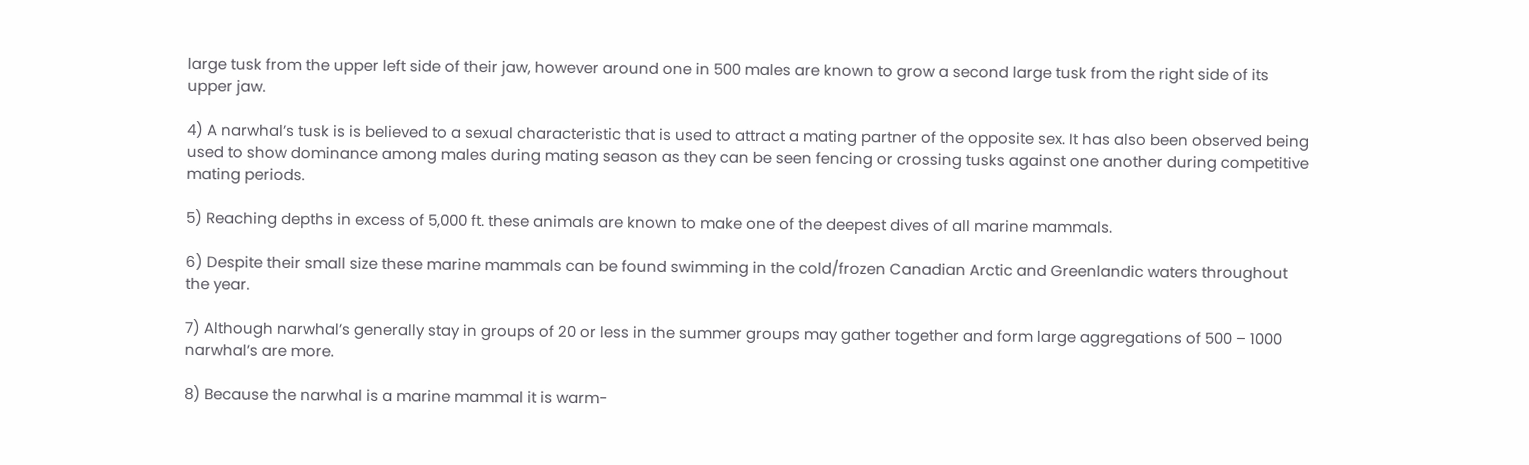large tusk from the upper left side of their jaw, however around one in 500 males are known to grow a second large tusk from the right side of its upper jaw.

4) A narwhal’s tusk is is believed to a sexual characteristic that is used to attract a mating partner of the opposite sex. It has also been observed being used to show dominance among males during mating season as they can be seen fencing or crossing tusks against one another during competitive mating periods.

5) Reaching depths in excess of 5,000 ft. these animals are known to make one of the deepest dives of all marine mammals.

6) Despite their small size these marine mammals can be found swimming in the cold/frozen Canadian Arctic and Greenlandic waters throughout the year.

7) Although narwhal’s generally stay in groups of 20 or less in the summer groups may gather together and form large aggregations of 500 – 1000 narwhal’s are more.

8) Because the narwhal is a marine mammal it is warm-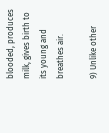blooded, produces milk, gives birth to its young and breathes air.

9) Unlike other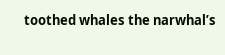toothed whales the narwhal’s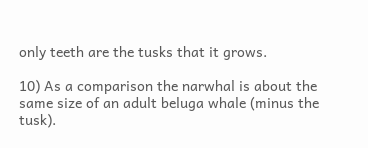only teeth are the tusks that it grows.

10) As a comparison the narwhal is about the same size of an adult beluga whale (minus the tusk).